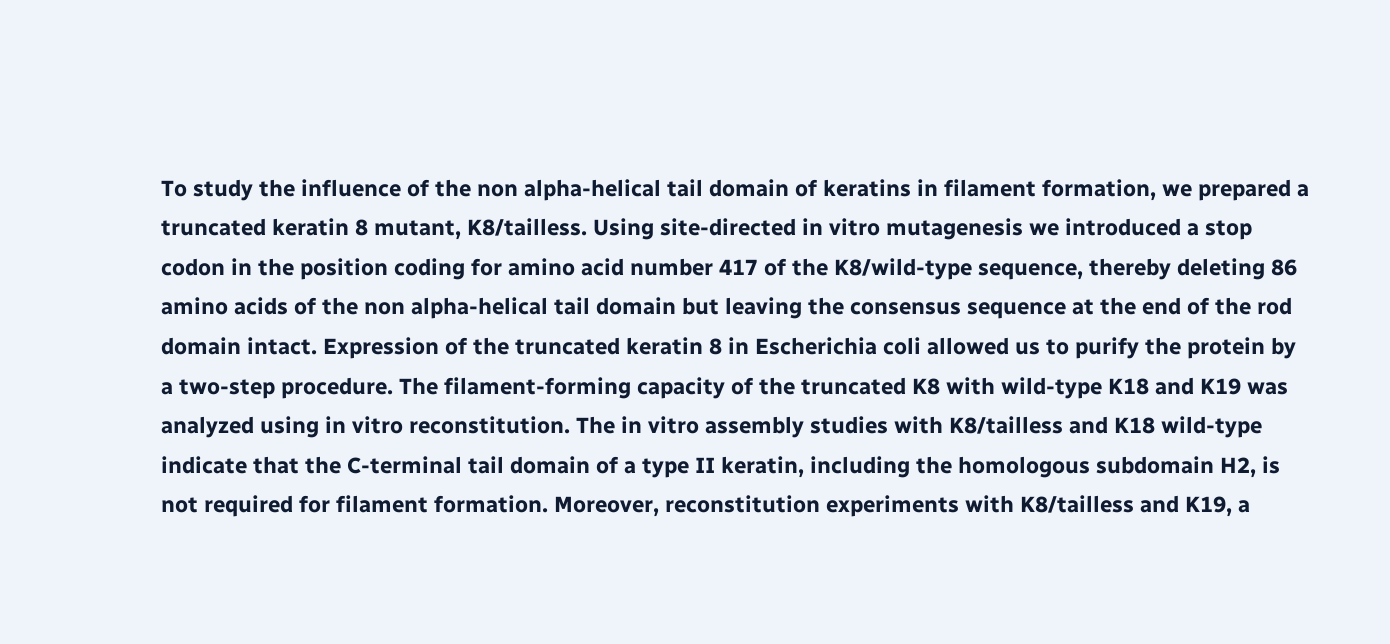To study the influence of the non alpha-helical tail domain of keratins in filament formation, we prepared a truncated keratin 8 mutant, K8/tailless. Using site-directed in vitro mutagenesis we introduced a stop codon in the position coding for amino acid number 417 of the K8/wild-type sequence, thereby deleting 86 amino acids of the non alpha-helical tail domain but leaving the consensus sequence at the end of the rod domain intact. Expression of the truncated keratin 8 in Escherichia coli allowed us to purify the protein by a two-step procedure. The filament-forming capacity of the truncated K8 with wild-type K18 and K19 was analyzed using in vitro reconstitution. The in vitro assembly studies with K8/tailless and K18 wild-type indicate that the C-terminal tail domain of a type II keratin, including the homologous subdomain H2, is not required for filament formation. Moreover, reconstitution experiments with K8/tailless and K19, a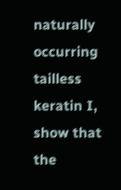naturally occurring tailless keratin I, show that the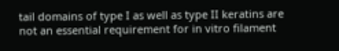tail domains of type I as well as type II keratins are not an essential requirement for in vitro filament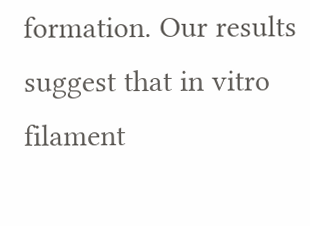formation. Our results suggest that in vitro filament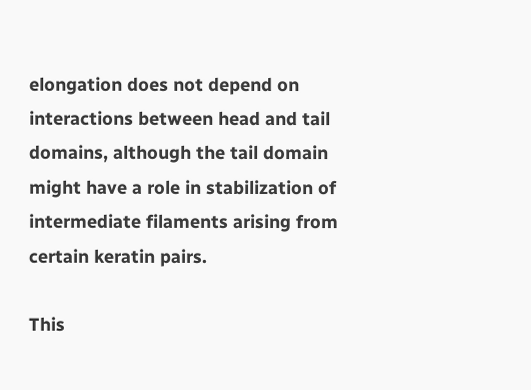elongation does not depend on interactions between head and tail domains, although the tail domain might have a role in stabilization of intermediate filaments arising from certain keratin pairs.

This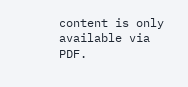content is only available via PDF.